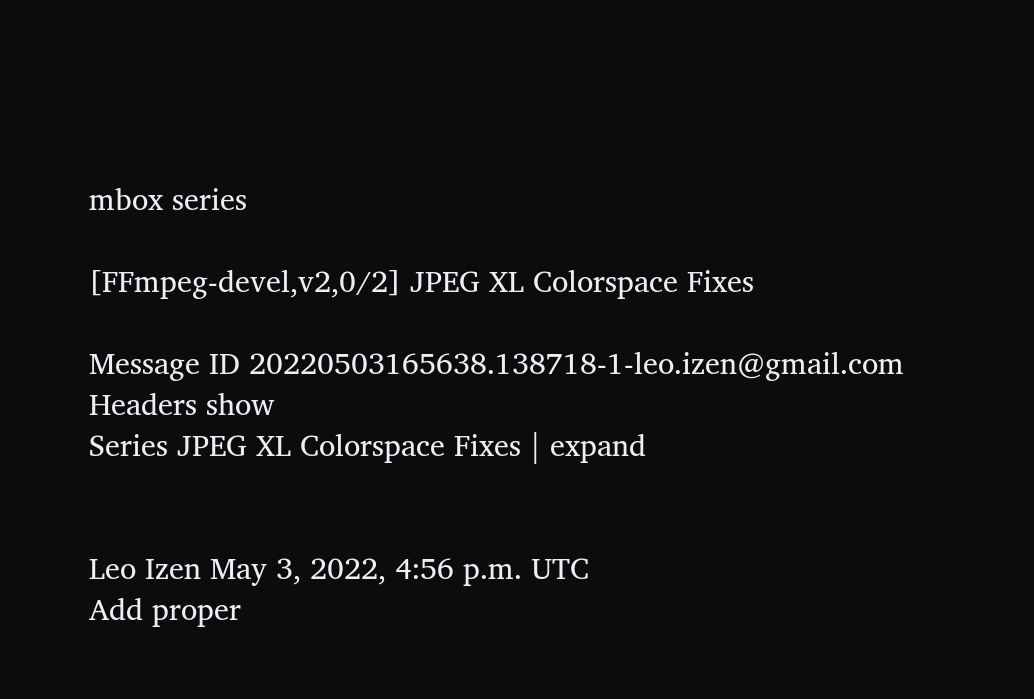mbox series

[FFmpeg-devel,v2,0/2] JPEG XL Colorspace Fixes

Message ID 20220503165638.138718-1-leo.izen@gmail.com
Headers show
Series JPEG XL Colorspace Fixes | expand


Leo Izen May 3, 2022, 4:56 p.m. UTC
Add proper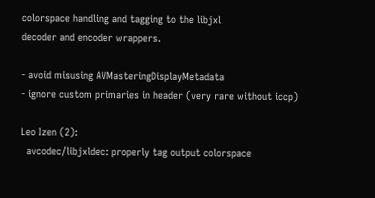colorspace handling and tagging to the libjxl
decoder and encoder wrappers.

- avoid misusing AVMasteringDisplayMetadata
- ignore custom primaries in header (very rare without iccp)

Leo Izen (2):
  avcodec/libjxldec: properly tag output colorspace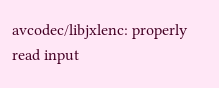avcodec/libjxlenc: properly read input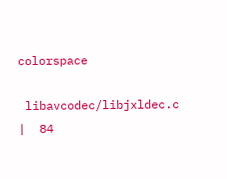colorspace

 libavcodec/libjxldec.c |  84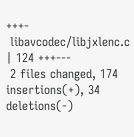+++-
 libavcodec/libjxlenc.c | 124 +++---
 2 files changed, 174 insertions(+), 34 deletions(-)